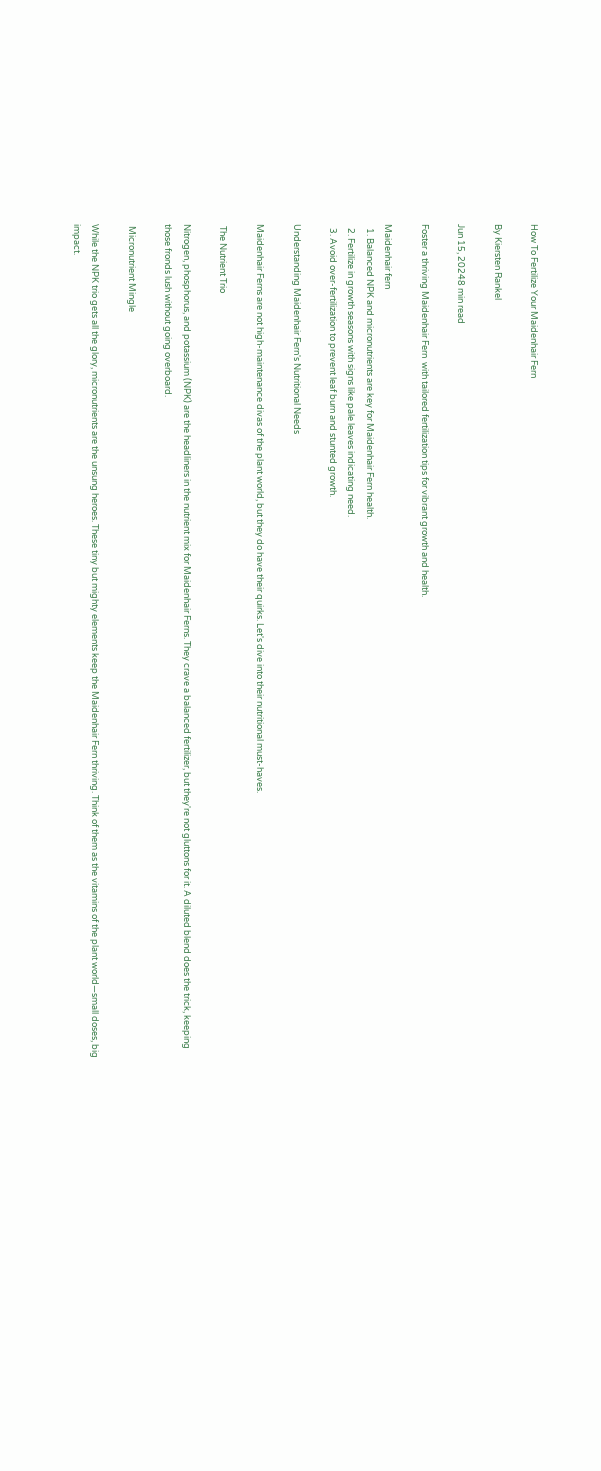How To Fertilize Your Maidenhair Fern

By Kiersten Rankel

Jun 15, 20248 min read

Foster a thriving Maidenhair Fern  with tailored fertilization tips for vibrant growth and health.

Maidenhair fern
  1. Balanced NPK and micronutrients are key for Maidenhair Fern health.
  2. Fertilize in growth seasons with signs like pale leaves indicating need.
  3. Avoid over-fertilization to prevent leaf burn and stunted growth.

Understanding Maidenhair Fern's Nutritional Needs

Maidenhair Ferns are not high-maintenance divas of the plant world, but they do have their quirks. Let's dive into their nutritional must-haves.

 The Nutrient Trio

Nitrogen, phosphorus, and potassium (NPK) are the headliners in the nutrient mix for Maidenhair Ferns. They crave a balanced fertilizer, but they're not gluttons for it. A diluted blend does the trick, keeping those fronds lush without going overboard.

 Micronutrient Mingle

While the NPK trio gets all the glory, micronutrients are the unsung heroes. These tiny but mighty elements keep the Maidenhair Fern thriving. Think of them as the vitamins of the plant world—small doses, big impact.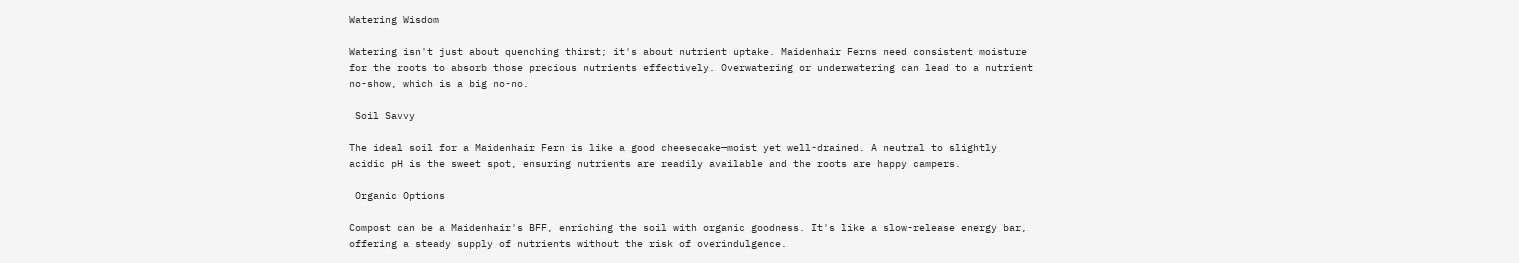Watering Wisdom

Watering isn't just about quenching thirst; it's about nutrient uptake. Maidenhair Ferns need consistent moisture for the roots to absorb those precious nutrients effectively. Overwatering or underwatering can lead to a nutrient no-show, which is a big no-no.

 Soil Savvy

The ideal soil for a Maidenhair Fern is like a good cheesecake—moist yet well-drained. A neutral to slightly acidic pH is the sweet spot, ensuring nutrients are readily available and the roots are happy campers.

 Organic Options

Compost can be a Maidenhair's BFF, enriching the soil with organic goodness. It's like a slow-release energy bar, offering a steady supply of nutrients without the risk of overindulgence.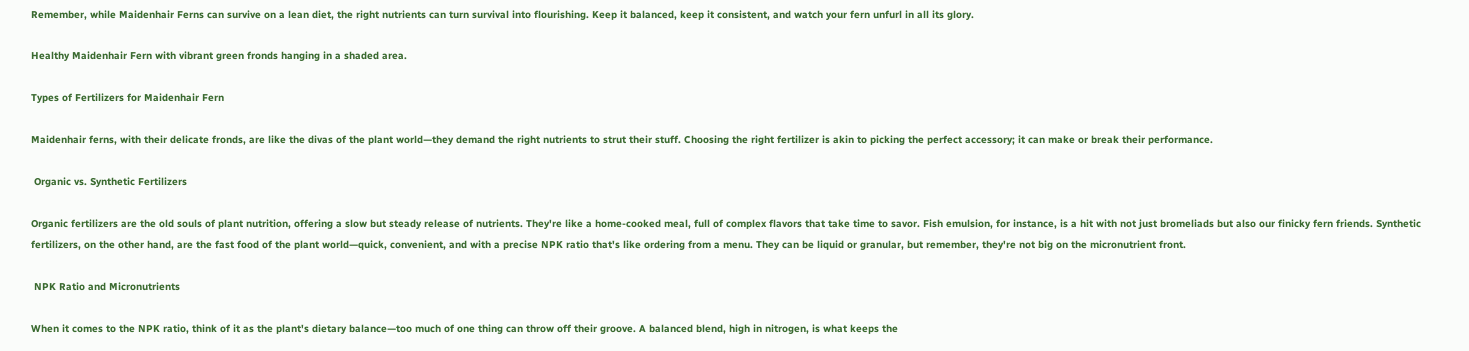Remember, while Maidenhair Ferns can survive on a lean diet, the right nutrients can turn survival into flourishing. Keep it balanced, keep it consistent, and watch your fern unfurl in all its glory.

Healthy Maidenhair Fern with vibrant green fronds hanging in a shaded area.

Types of Fertilizers for Maidenhair Fern

Maidenhair ferns, with their delicate fronds, are like the divas of the plant world—they demand the right nutrients to strut their stuff. Choosing the right fertilizer is akin to picking the perfect accessory; it can make or break their performance.

 Organic vs. Synthetic Fertilizers

Organic fertilizers are the old souls of plant nutrition, offering a slow but steady release of nutrients. They're like a home-cooked meal, full of complex flavors that take time to savor. Fish emulsion, for instance, is a hit with not just bromeliads but also our finicky fern friends. Synthetic fertilizers, on the other hand, are the fast food of the plant world—quick, convenient, and with a precise NPK ratio that's like ordering from a menu. They can be liquid or granular, but remember, they're not big on the micronutrient front.

 NPK Ratio and Micronutrients

When it comes to the NPK ratio, think of it as the plant's dietary balance—too much of one thing can throw off their groove. A balanced blend, high in nitrogen, is what keeps the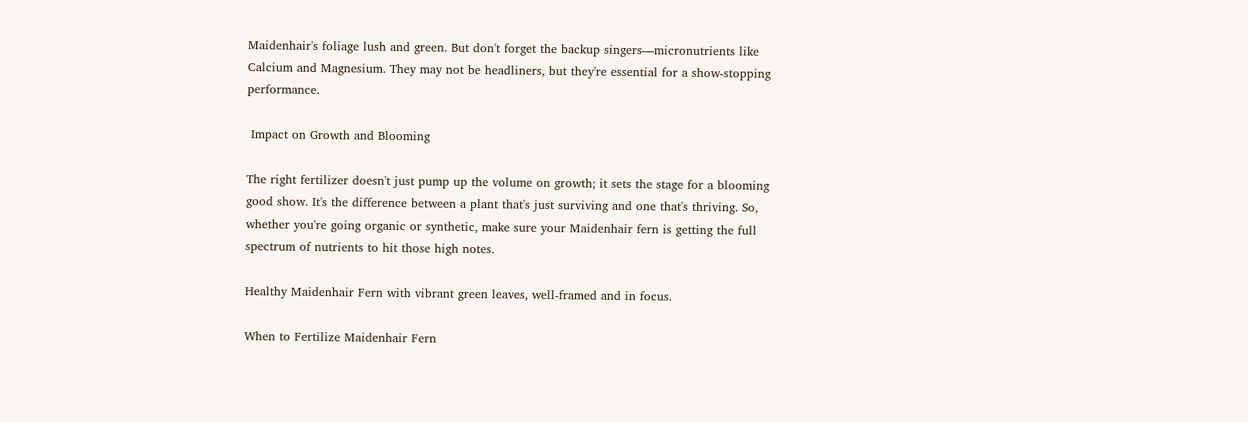Maidenhair's foliage lush and green. But don't forget the backup singers—micronutrients like Calcium and Magnesium. They may not be headliners, but they're essential for a show-stopping performance.

 Impact on Growth and Blooming

The right fertilizer doesn't just pump up the volume on growth; it sets the stage for a blooming good show. It's the difference between a plant that's just surviving and one that's thriving. So, whether you're going organic or synthetic, make sure your Maidenhair fern is getting the full spectrum of nutrients to hit those high notes.

Healthy Maidenhair Fern with vibrant green leaves, well-framed and in focus.

When to Fertilize Maidenhair Fern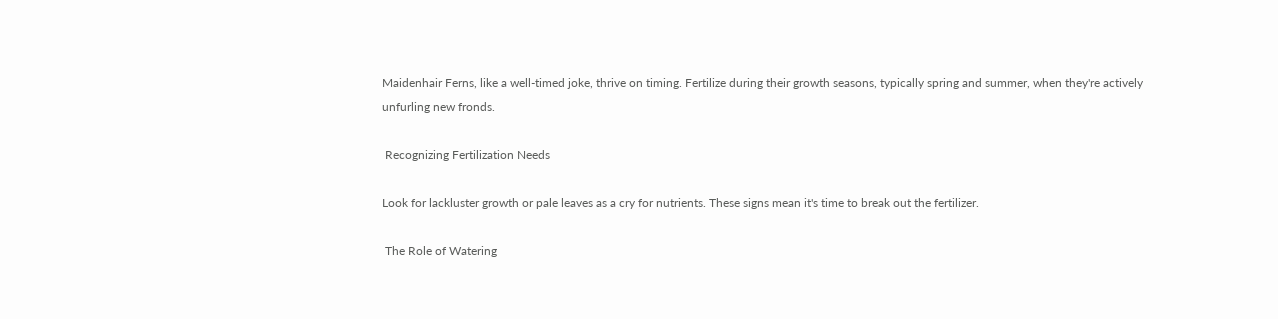Maidenhair Ferns, like a well-timed joke, thrive on timing. Fertilize during their growth seasons, typically spring and summer, when they're actively unfurling new fronds.

 Recognizing Fertilization Needs

Look for lackluster growth or pale leaves as a cry for nutrients. These signs mean it's time to break out the fertilizer.

 The Role of Watering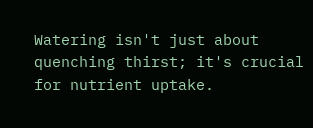Watering isn't just about quenching thirst; it's crucial for nutrient uptake.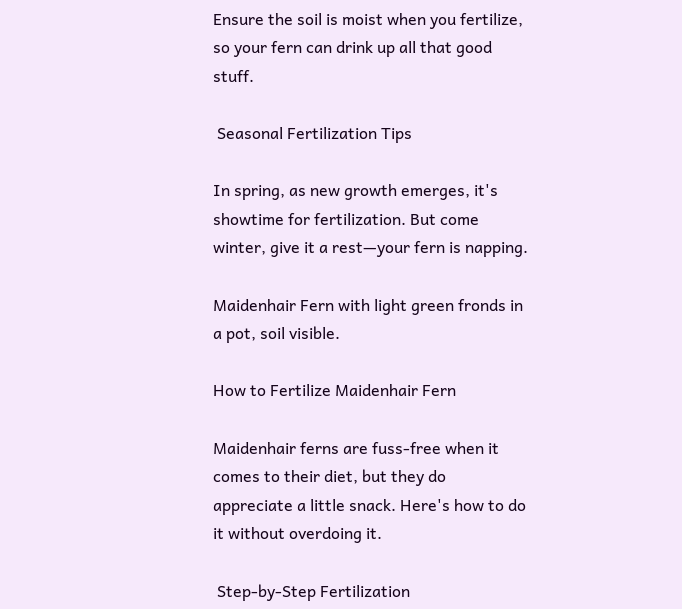Ensure the soil is moist when you fertilize, so your fern can drink up all that good stuff.

 Seasonal Fertilization Tips

In spring, as new growth emerges, it's showtime for fertilization. But come winter, give it a rest—your fern is napping.

Maidenhair Fern with light green fronds in a pot, soil visible.

How to Fertilize Maidenhair Fern

Maidenhair ferns are fuss-free when it comes to their diet, but they do appreciate a little snack. Here's how to do it without overdoing it.

 Step-by-Step Fertilization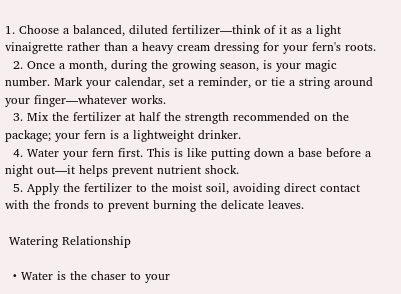1. Choose a balanced, diluted fertilizer—think of it as a light vinaigrette rather than a heavy cream dressing for your fern's roots.
  2. Once a month, during the growing season, is your magic number. Mark your calendar, set a reminder, or tie a string around your finger—whatever works.
  3. Mix the fertilizer at half the strength recommended on the package; your fern is a lightweight drinker.
  4. Water your fern first. This is like putting down a base before a night out—it helps prevent nutrient shock.
  5. Apply the fertilizer to the moist soil, avoiding direct contact with the fronds to prevent burning the delicate leaves.

 Watering Relationship

  • Water is the chaser to your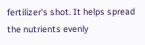fertilizer's shot. It helps spread the nutrients evenly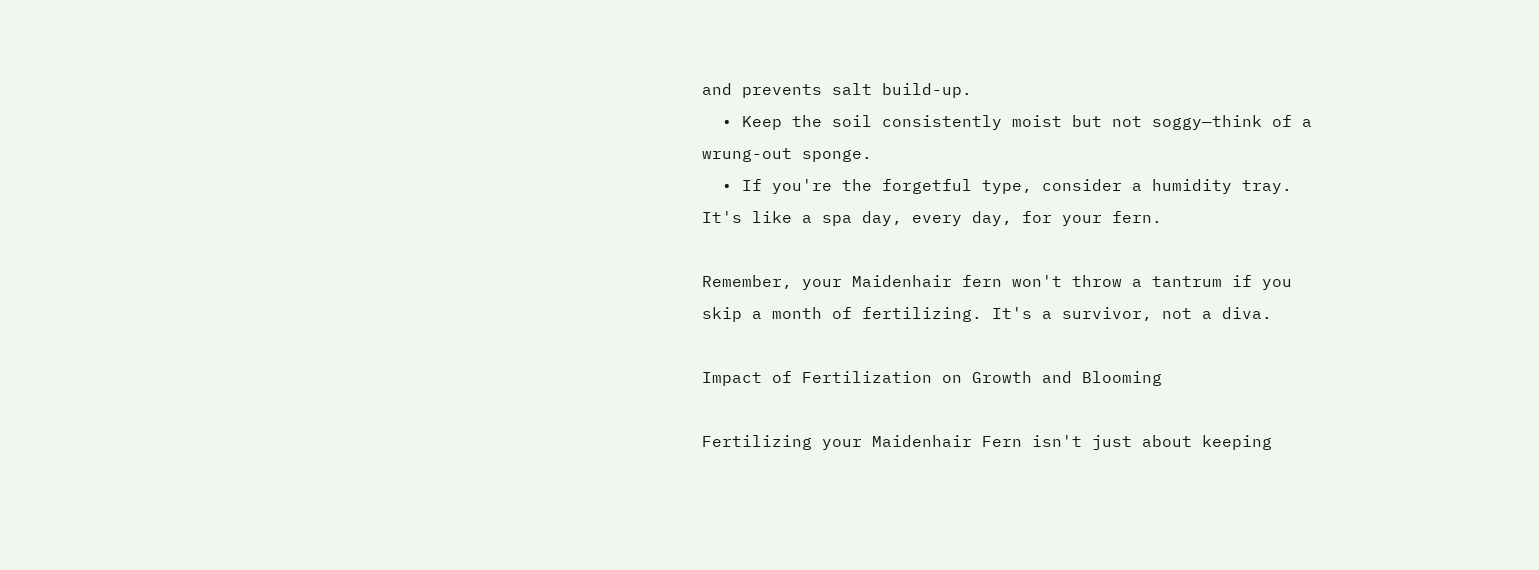and prevents salt build-up.
  • Keep the soil consistently moist but not soggy—think of a wrung-out sponge.
  • If you're the forgetful type, consider a humidity tray. It's like a spa day, every day, for your fern.

Remember, your Maidenhair fern won't throw a tantrum if you skip a month of fertilizing. It's a survivor, not a diva.

Impact of Fertilization on Growth and Blooming

Fertilizing your Maidenhair Fern isn't just about keeping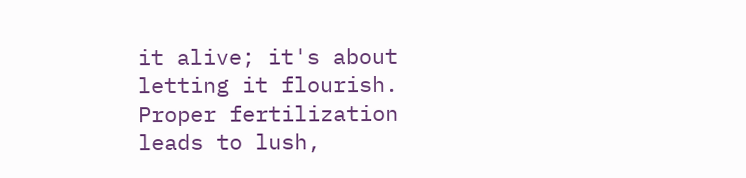it alive; it's about letting it flourish. Proper fertilization leads to lush,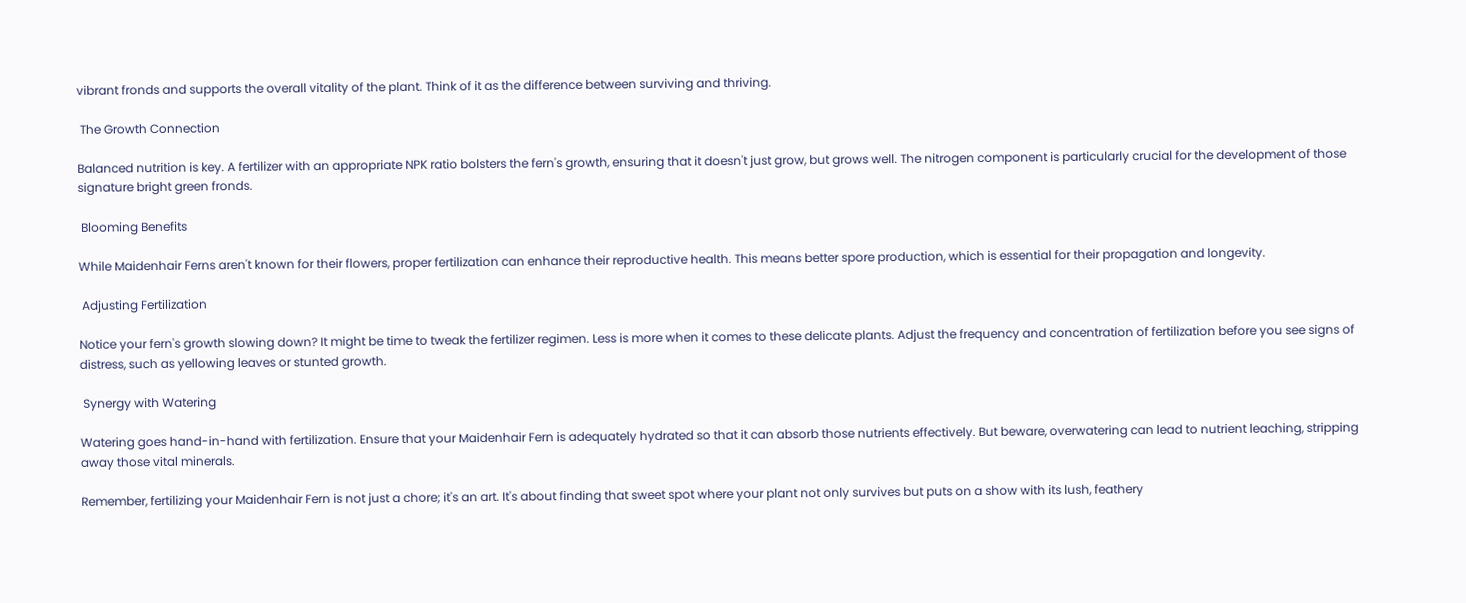vibrant fronds and supports the overall vitality of the plant. Think of it as the difference between surviving and thriving.

 The Growth Connection

Balanced nutrition is key. A fertilizer with an appropriate NPK ratio bolsters the fern's growth, ensuring that it doesn't just grow, but grows well. The nitrogen component is particularly crucial for the development of those signature bright green fronds.

 Blooming Benefits

While Maidenhair Ferns aren't known for their flowers, proper fertilization can enhance their reproductive health. This means better spore production, which is essential for their propagation and longevity.

 Adjusting Fertilization

Notice your fern's growth slowing down? It might be time to tweak the fertilizer regimen. Less is more when it comes to these delicate plants. Adjust the frequency and concentration of fertilization before you see signs of distress, such as yellowing leaves or stunted growth.

 Synergy with Watering

Watering goes hand-in-hand with fertilization. Ensure that your Maidenhair Fern is adequately hydrated so that it can absorb those nutrients effectively. But beware, overwatering can lead to nutrient leaching, stripping away those vital minerals.

Remember, fertilizing your Maidenhair Fern is not just a chore; it's an art. It's about finding that sweet spot where your plant not only survives but puts on a show with its lush, feathery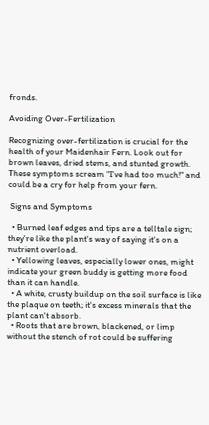fronds.

Avoiding Over-Fertilization

Recognizing over-fertilization is crucial for the health of your Maidenhair Fern. Look out for brown leaves, dried stems, and stunted growth. These symptoms scream "I've had too much!" and could be a cry for help from your fern.

 Signs and Symptoms

  • Burned leaf edges and tips are a telltale sign; they're like the plant's way of saying it's on a nutrient overload.
  • Yellowing leaves, especially lower ones, might indicate your green buddy is getting more food than it can handle.
  • A white, crusty buildup on the soil surface is like the plaque on teeth; it's excess minerals that the plant can't absorb.
  • Roots that are brown, blackened, or limp without the stench of rot could be suffering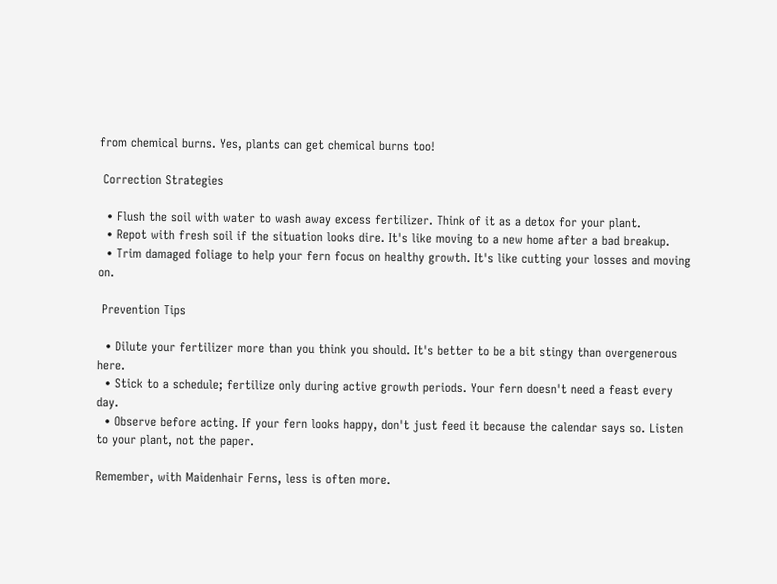from chemical burns. Yes, plants can get chemical burns too!

 Correction Strategies

  • Flush the soil with water to wash away excess fertilizer. Think of it as a detox for your plant.
  • Repot with fresh soil if the situation looks dire. It's like moving to a new home after a bad breakup.
  • Trim damaged foliage to help your fern focus on healthy growth. It's like cutting your losses and moving on.

 Prevention Tips

  • Dilute your fertilizer more than you think you should. It's better to be a bit stingy than overgenerous here.
  • Stick to a schedule; fertilize only during active growth periods. Your fern doesn't need a feast every day.
  • Observe before acting. If your fern looks happy, don't just feed it because the calendar says so. Listen to your plant, not the paper.

Remember, with Maidenhair Ferns, less is often more.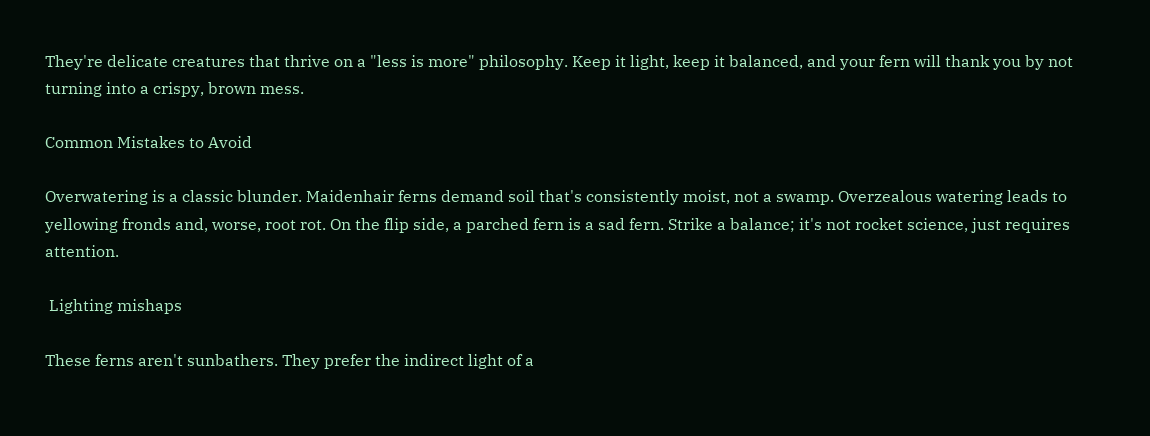They're delicate creatures that thrive on a "less is more" philosophy. Keep it light, keep it balanced, and your fern will thank you by not turning into a crispy, brown mess.

Common Mistakes to Avoid

Overwatering is a classic blunder. Maidenhair ferns demand soil that's consistently moist, not a swamp. Overzealous watering leads to yellowing fronds and, worse, root rot. On the flip side, a parched fern is a sad fern. Strike a balance; it's not rocket science, just requires attention.

 Lighting mishaps

These ferns aren't sunbathers. They prefer the indirect light of a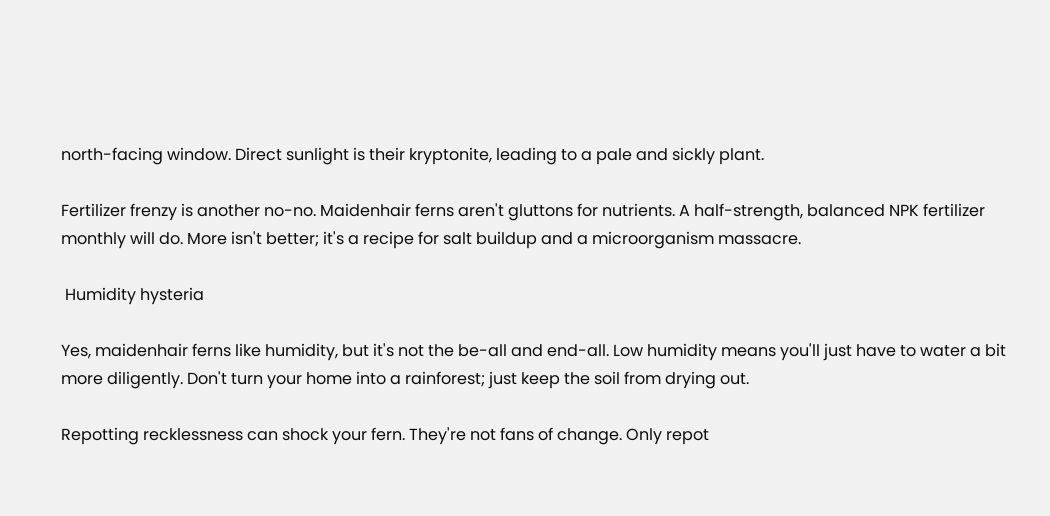north-facing window. Direct sunlight is their kryptonite, leading to a pale and sickly plant.

Fertilizer frenzy is another no-no. Maidenhair ferns aren't gluttons for nutrients. A half-strength, balanced NPK fertilizer monthly will do. More isn't better; it's a recipe for salt buildup and a microorganism massacre.

 Humidity hysteria

Yes, maidenhair ferns like humidity, but it's not the be-all and end-all. Low humidity means you'll just have to water a bit more diligently. Don't turn your home into a rainforest; just keep the soil from drying out.

Repotting recklessness can shock your fern. They're not fans of change. Only repot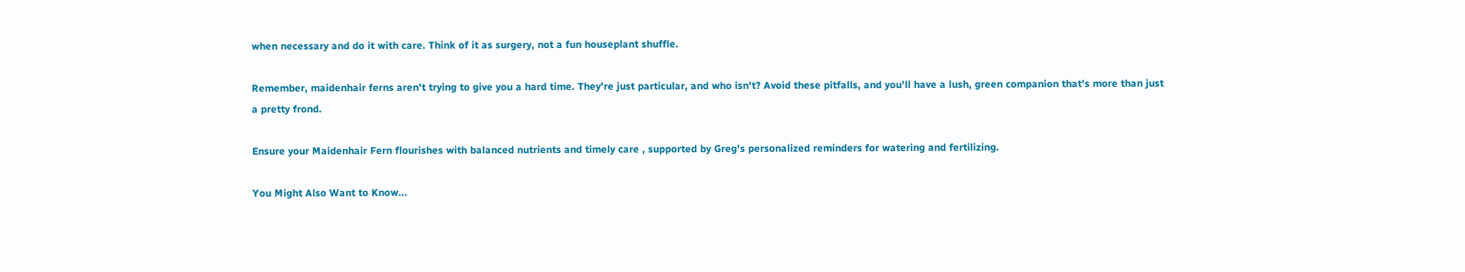when necessary and do it with care. Think of it as surgery, not a fun houseplant shuffle.

Remember, maidenhair ferns aren't trying to give you a hard time. They're just particular, and who isn't? Avoid these pitfalls, and you'll have a lush, green companion that's more than just a pretty frond.

Ensure your Maidenhair Fern flourishes with balanced nutrients and timely care , supported by Greg's personalized reminders for watering and fertilizing.

You Might Also Want to Know...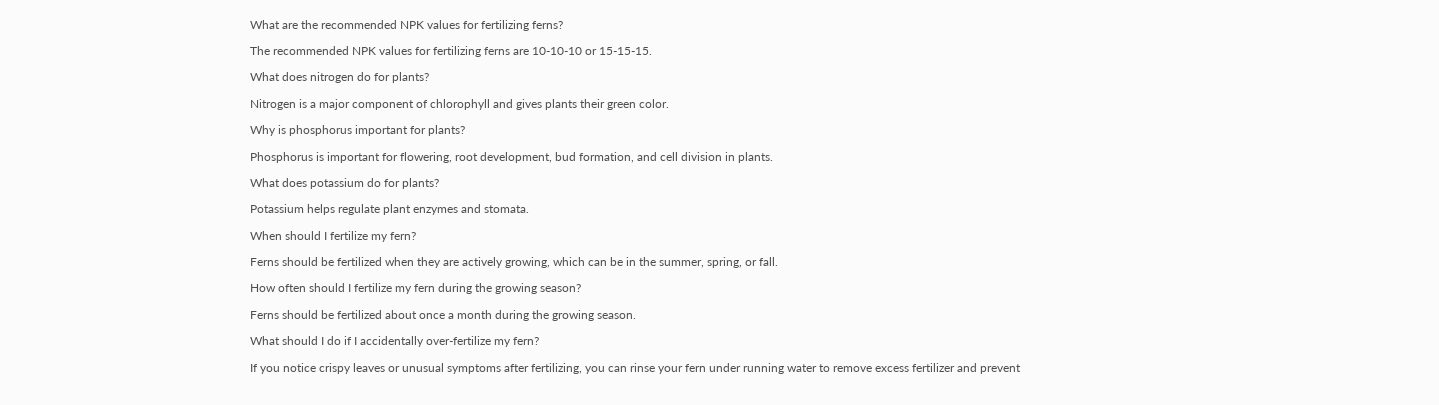What are the recommended NPK values for fertilizing ferns?

The recommended NPK values for fertilizing ferns are 10-10-10 or 15-15-15.

What does nitrogen do for plants?

Nitrogen is a major component of chlorophyll and gives plants their green color.

Why is phosphorus important for plants?

Phosphorus is important for flowering, root development, bud formation, and cell division in plants.

What does potassium do for plants?

Potassium helps regulate plant enzymes and stomata.

When should I fertilize my fern?

Ferns should be fertilized when they are actively growing, which can be in the summer, spring, or fall.

How often should I fertilize my fern during the growing season?

Ferns should be fertilized about once a month during the growing season.

What should I do if I accidentally over-fertilize my fern?

If you notice crispy leaves or unusual symptoms after fertilizing, you can rinse your fern under running water to remove excess fertilizer and prevent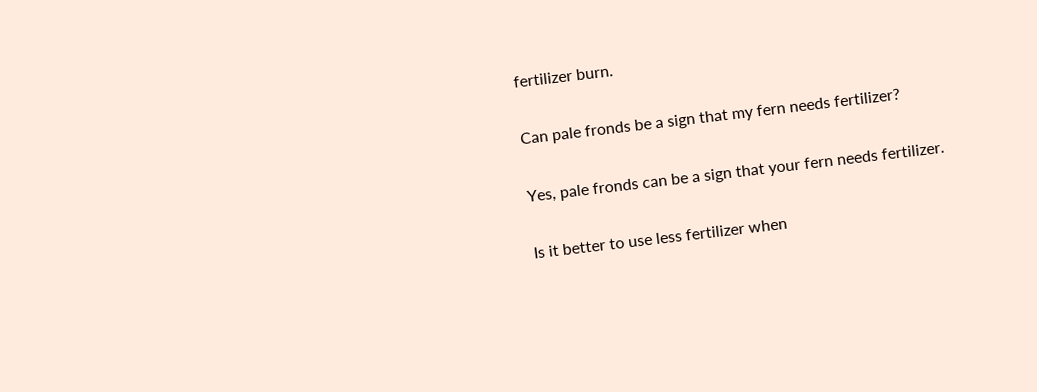fertilizer burn.

Can pale fronds be a sign that my fern needs fertilizer?

Yes, pale fronds can be a sign that your fern needs fertilizer.

Is it better to use less fertilizer when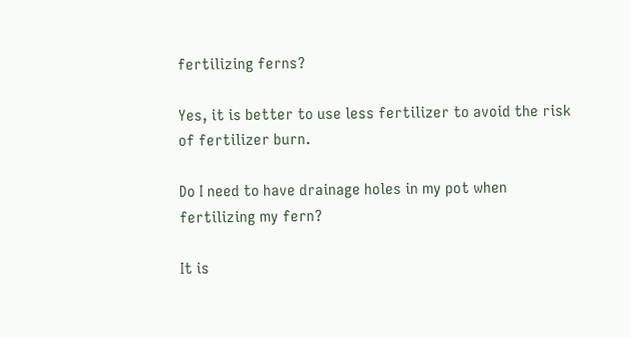fertilizing ferns?

Yes, it is better to use less fertilizer to avoid the risk of fertilizer burn.

Do I need to have drainage holes in my pot when fertilizing my fern?

It is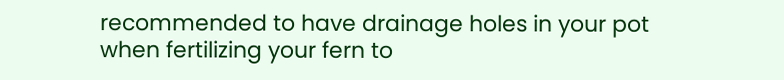recommended to have drainage holes in your pot when fertilizing your fern to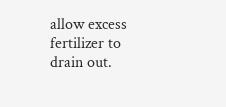allow excess fertilizer to drain out.